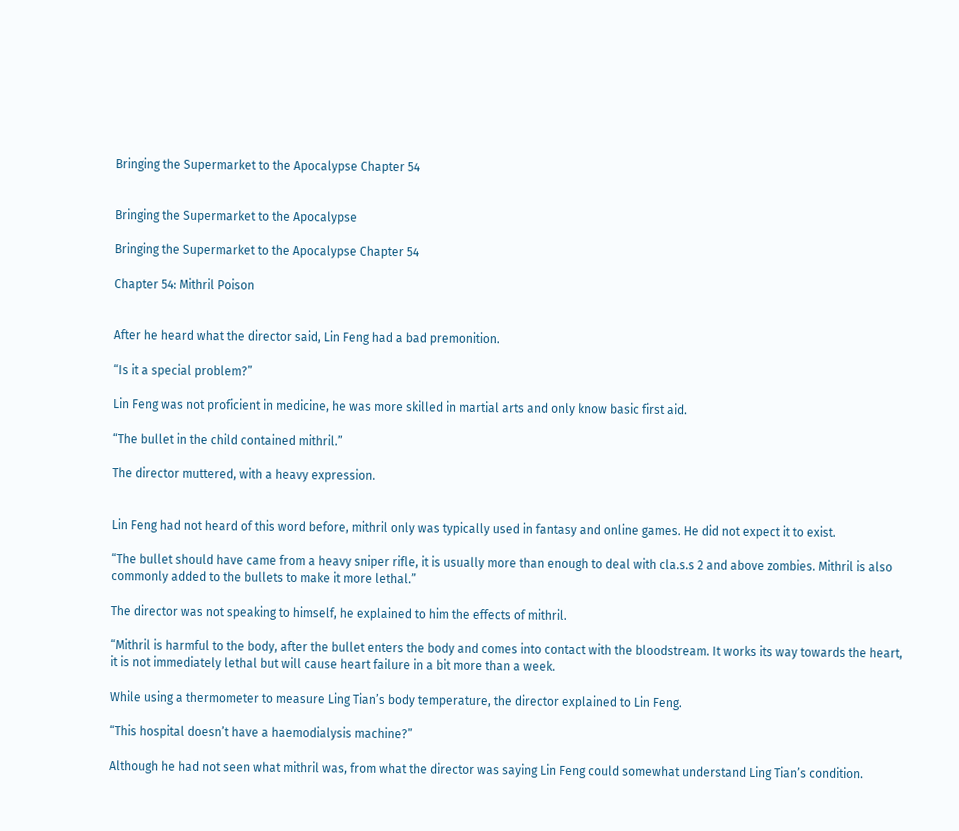Bringing the Supermarket to the Apocalypse Chapter 54


Bringing the Supermarket to the Apocalypse

Bringing the Supermarket to the Apocalypse Chapter 54

Chapter 54: Mithril Poison


After he heard what the director said, Lin Feng had a bad premonition.

“Is it a special problem?”

Lin Feng was not proficient in medicine, he was more skilled in martial arts and only know basic first aid.

“The bullet in the child contained mithril.”

The director muttered, with a heavy expression.


Lin Feng had not heard of this word before, mithril only was typically used in fantasy and online games. He did not expect it to exist.

“The bullet should have came from a heavy sniper rifle, it is usually more than enough to deal with cla.s.s 2 and above zombies. Mithril is also commonly added to the bullets to make it more lethal.”

The director was not speaking to himself, he explained to him the effects of mithril.

“Mithril is harmful to the body, after the bullet enters the body and comes into contact with the bloodstream. It works its way towards the heart, it is not immediately lethal but will cause heart failure in a bit more than a week.

While using a thermometer to measure Ling Tian’s body temperature, the director explained to Lin Feng.

“This hospital doesn’t have a haemodialysis machine?”

Although he had not seen what mithril was, from what the director was saying Lin Feng could somewhat understand Ling Tian’s condition.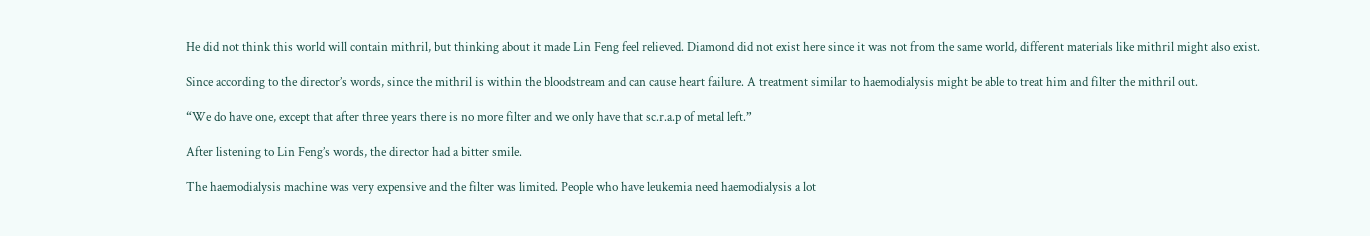He did not think this world will contain mithril, but thinking about it made Lin Feng feel relieved. Diamond did not exist here since it was not from the same world, different materials like mithril might also exist.

Since according to the director’s words, since the mithril is within the bloodstream and can cause heart failure. A treatment similar to haemodialysis might be able to treat him and filter the mithril out.

“We do have one, except that after three years there is no more filter and we only have that sc.r.a.p of metal left.”

After listening to Lin Feng’s words, the director had a bitter smile.

The haemodialysis machine was very expensive and the filter was limited. People who have leukemia need haemodialysis a lot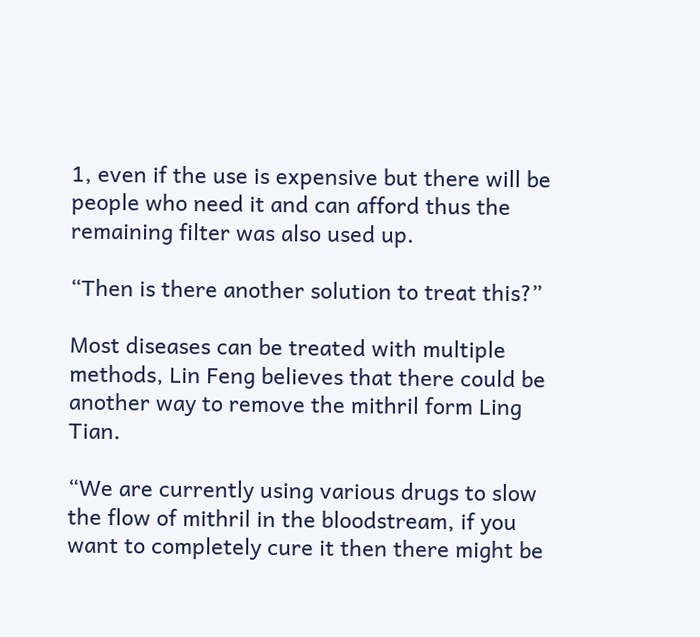1, even if the use is expensive but there will be people who need it and can afford thus the remaining filter was also used up.

“Then is there another solution to treat this?”

Most diseases can be treated with multiple methods, Lin Feng believes that there could be another way to remove the mithril form Ling Tian.

“We are currently using various drugs to slow the flow of mithril in the bloodstream, if you want to completely cure it then there might be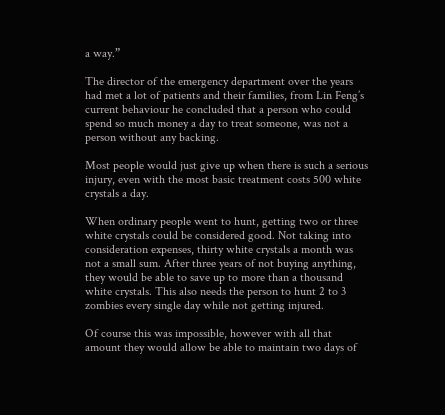a way.”

The director of the emergency department over the years had met a lot of patients and their families, from Lin Feng’s current behaviour he concluded that a person who could spend so much money a day to treat someone, was not a person without any backing.

Most people would just give up when there is such a serious injury, even with the most basic treatment costs 500 white crystals a day.

When ordinary people went to hunt, getting two or three white crystals could be considered good. Not taking into consideration expenses, thirty white crystals a month was not a small sum. After three years of not buying anything, they would be able to save up to more than a thousand white crystals. This also needs the person to hunt 2 to 3 zombies every single day while not getting injured.

Of course this was impossible, however with all that amount they would allow be able to maintain two days of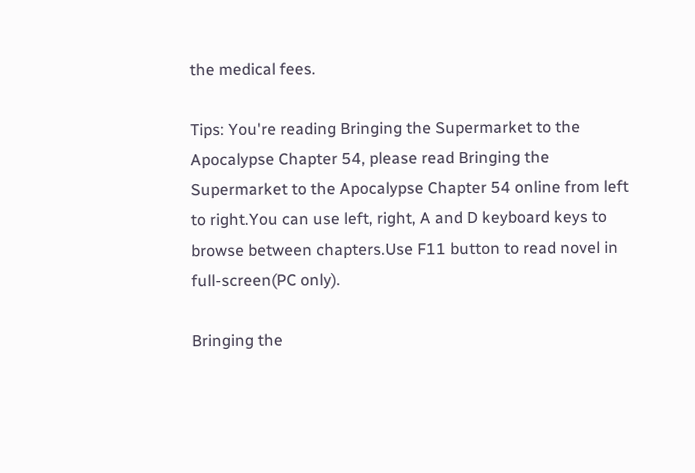the medical fees.

Tips: You're reading Bringing the Supermarket to the Apocalypse Chapter 54, please read Bringing the Supermarket to the Apocalypse Chapter 54 online from left to right.You can use left, right, A and D keyboard keys to browse between chapters.Use F11 button to read novel in full-screen(PC only).

Bringing the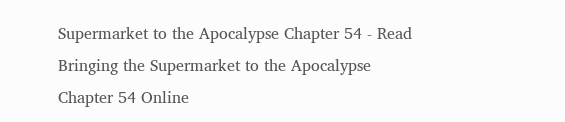Supermarket to the Apocalypse Chapter 54 - Read Bringing the Supermarket to the Apocalypse Chapter 54 Online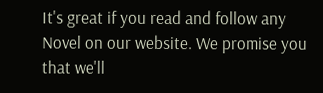It's great if you read and follow any Novel on our website. We promise you that we'll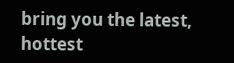bring you the latest, hottest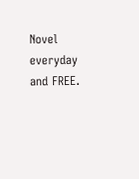Novel everyday and FREE.